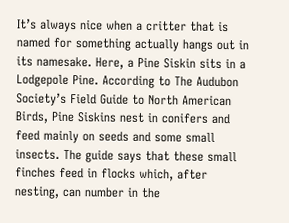It’s always nice when a critter that is named for something actually hangs out in its namesake. Here, a Pine Siskin sits in a Lodgepole Pine. According to The Audubon Society’s Field Guide to North American Birds, Pine Siskins nest in conifers and feed mainly on seeds and some small insects. The guide says that these small finches feed in flocks which, after nesting, can number in the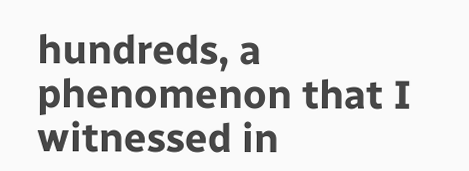hundreds, a phenomenon that I witnessed in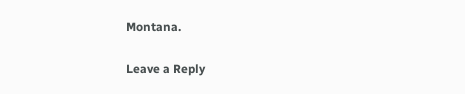Montana.

Leave a Reply